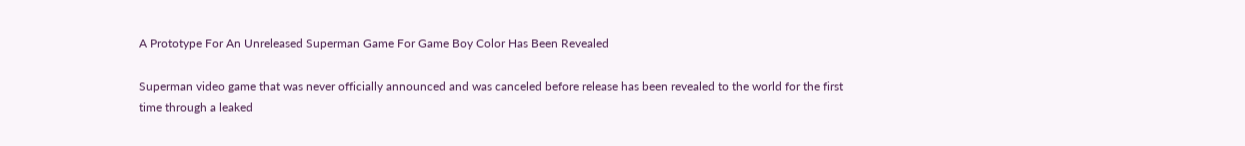A Prototype For An Unreleased Superman Game For Game Boy Color Has Been Revealed

Superman video game that was never officially announced and was canceled before release has been revealed to the world for the first time through a leaked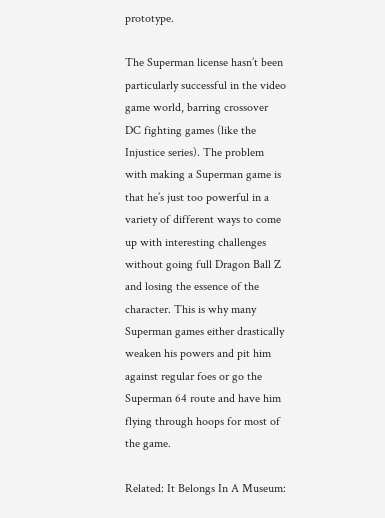prototype.

The Superman license hasn’t been particularly successful in the video game world, barring crossover DC fighting games (like the Injustice series). The problem with making a Superman game is that he’s just too powerful in a variety of different ways to come up with interesting challenges without going full Dragon Ball Z and losing the essence of the character. This is why many Superman games either drastically weaken his powers and pit him against regular foes or go the Superman 64 route and have him flying through hoops for most of the game.

Related: It Belongs In A Museum: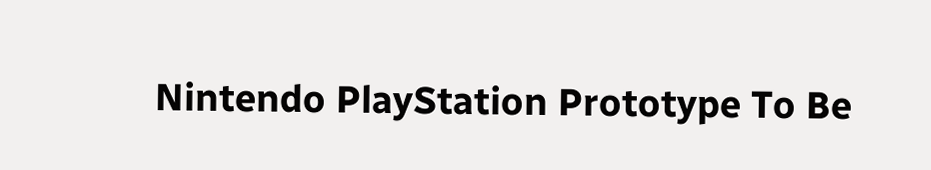Nintendo PlayStation Prototype To Be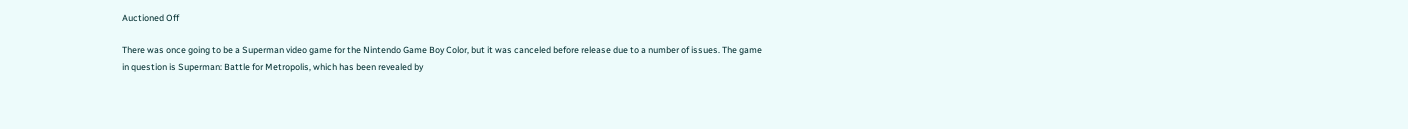Auctioned Off

There was once going to be a Superman video game for the Nintendo Game Boy Color, but it was canceled before release due to a number of issues. The game in question is Superman: Battle for Metropolis, which has been revealed by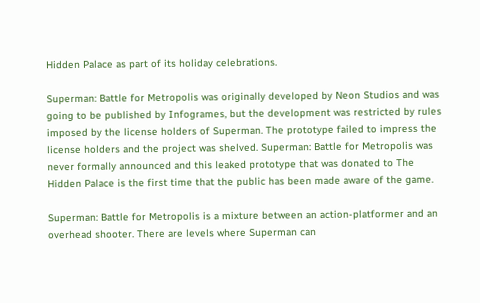Hidden Palace as part of its holiday celebrations.

Superman: Battle for Metropolis was originally developed by Neon Studios and was going to be published by Infogrames, but the development was restricted by rules imposed by the license holders of Superman. The prototype failed to impress the license holders and the project was shelved. Superman: Battle for Metropolis was never formally announced and this leaked prototype that was donated to The Hidden Palace is the first time that the public has been made aware of the game.

Superman: Battle for Metropolis is a mixture between an action-platformer and an overhead shooter. There are levels where Superman can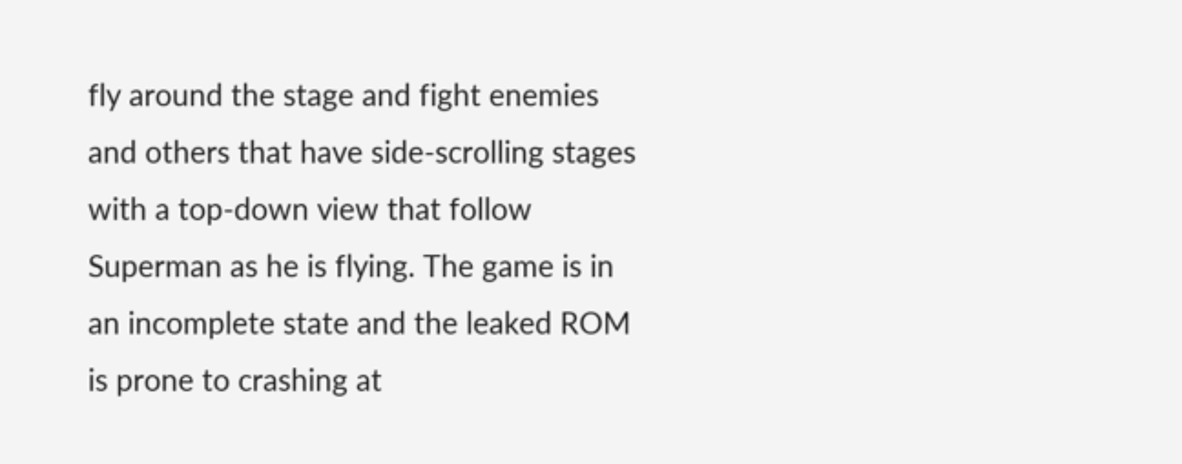fly around the stage and fight enemies and others that have side-scrolling stages with a top-down view that follow Superman as he is flying. The game is in an incomplete state and the leaked ROM is prone to crashing at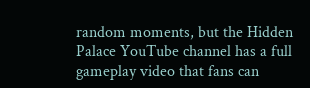random moments, but the Hidden Palace YouTube channel has a full gameplay video that fans can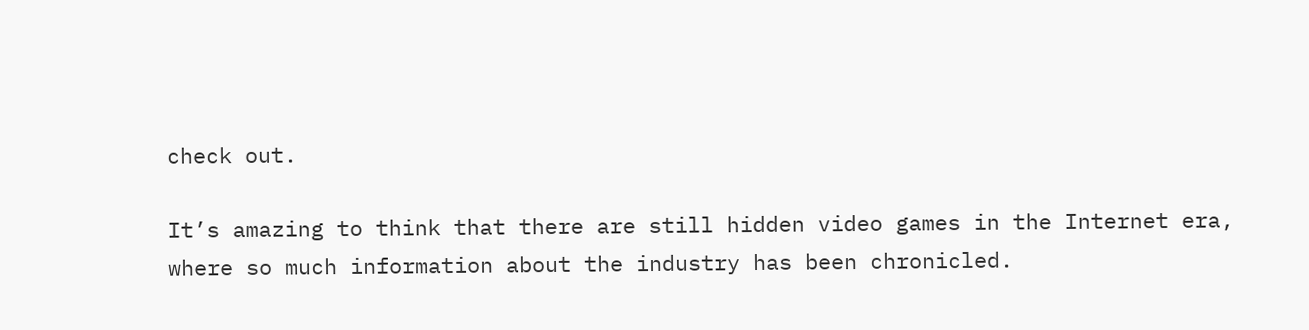check out.

It’s amazing to think that there are still hidden video games in the Internet era, where so much information about the industry has been chronicled.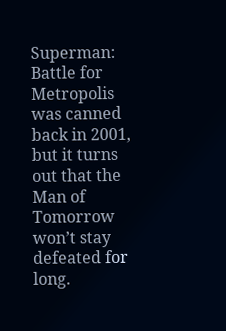Superman: Battle for Metropolis was canned back in 2001, but it turns out that the Man of Tomorrow won’t stay defeated for long.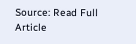Source: Read Full Article